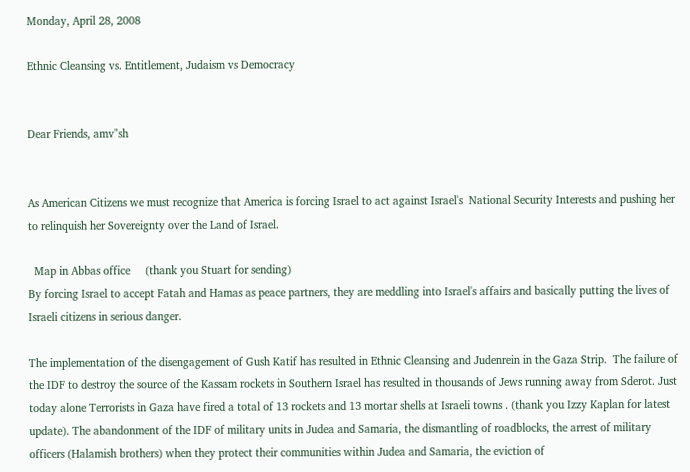Monday, April 28, 2008

Ethnic Cleansing vs. Entitlement, Judaism vs Democracy


Dear Friends, amv"sh


As American Citizens we must recognize that America is forcing Israel to act against Israel's  National Security Interests and pushing her to relinquish her Sovereignty over the Land of Israel.

  Map in Abbas office     (thank you Stuart for sending)
By forcing Israel to accept Fatah and Hamas as peace partners, they are meddling into Israel's affairs and basically putting the lives of Israeli citizens in serious danger.

The implementation of the disengagement of Gush Katif has resulted in Ethnic Cleansing and Judenrein in the Gaza Strip.  The failure of the IDF to destroy the source of the Kassam rockets in Southern Israel has resulted in thousands of Jews running away from Sderot. Just today alone Terrorists in Gaza have fired a total of 13 rockets and 13 mortar shells at Israeli towns . (thank you Izzy Kaplan for latest update). The abandonment of the IDF of military units in Judea and Samaria, the dismantling of roadblocks, the arrest of military officers (Halamish brothers) when they protect their communities within Judea and Samaria, the eviction of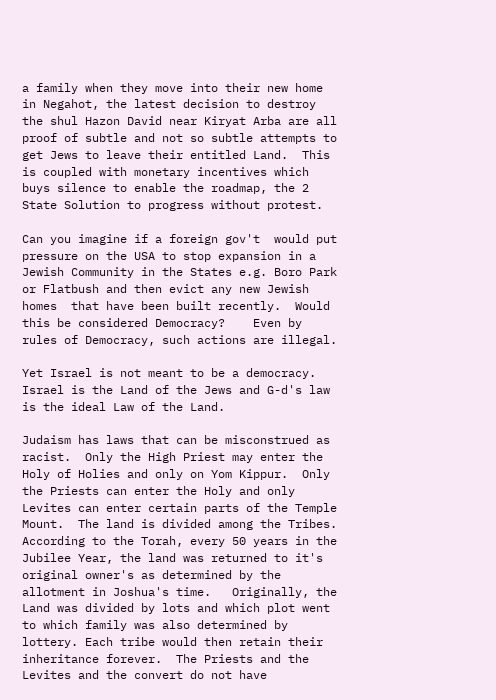a family when they move into their new home in Negahot, the latest decision to destroy the shul Hazon David near Kiryat Arba are all proof of subtle and not so subtle attempts to get Jews to leave their entitled Land.  This is coupled with monetary incentives which buys silence to enable the roadmap, the 2 State Solution to progress without protest.

Can you imagine if a foreign gov't  would put pressure on the USA to stop expansion in a Jewish Community in the States e.g. Boro Park or Flatbush and then evict any new Jewish homes  that have been built recently.  Would this be considered Democracy?    Even by rules of Democracy, such actions are illegal.

Yet Israel is not meant to be a democracy.  Israel is the Land of the Jews and G-d's law is the ideal Law of the Land.

Judaism has laws that can be misconstrued as racist.  Only the High Priest may enter the Holy of Holies and only on Yom Kippur.  Only the Priests can enter the Holy and only Levites can enter certain parts of the Temple Mount.  The land is divided among the Tribes. According to the Torah, every 50 years in the Jubilee Year, the land was returned to it's original owner's as determined by the allotment in Joshua's time.   Originally, the Land was divided by lots and which plot went to which family was also determined by lottery. Each tribe would then retain their inheritance forever.  The Priests and the Levites and the convert do not have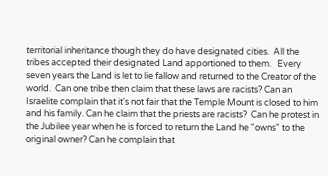territorial inheritance though they do have designated cities.  All the tribes accepted their designated Land apportioned to them.   Every seven years the Land is let to lie fallow and returned to the Creator of the world.  Can one tribe then claim that these laws are racists? Can an Israelite complain that it's not fair that the Temple Mount is closed to him and his family. Can he claim that the priests are racists?  Can he protest in the Jubilee year when he is forced to return the Land he "owns" to the original owner? Can he complain that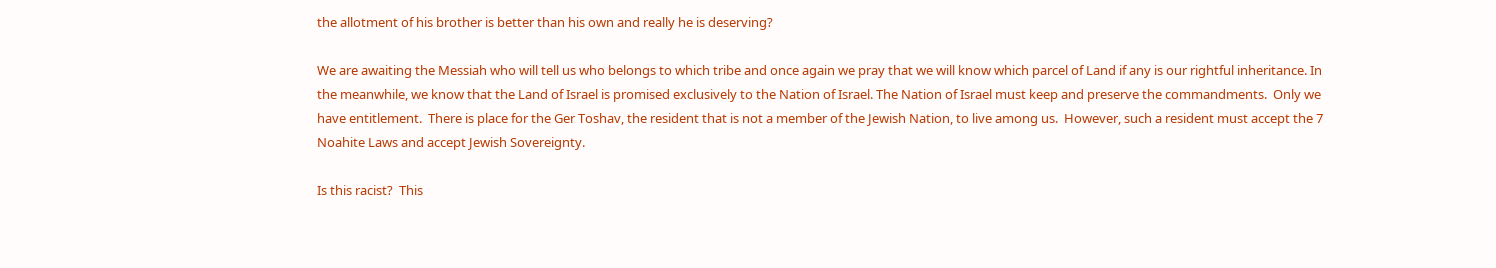the allotment of his brother is better than his own and really he is deserving?

We are awaiting the Messiah who will tell us who belongs to which tribe and once again we pray that we will know which parcel of Land if any is our rightful inheritance. In the meanwhile, we know that the Land of Israel is promised exclusively to the Nation of Israel. The Nation of Israel must keep and preserve the commandments.  Only we have entitlement.  There is place for the Ger Toshav, the resident that is not a member of the Jewish Nation, to live among us.  However, such a resident must accept the 7 Noahite Laws and accept Jewish Sovereignty.

Is this racist?  This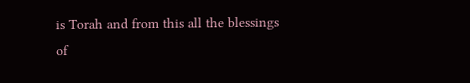is Torah and from this all the blessings of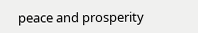peace and prosperity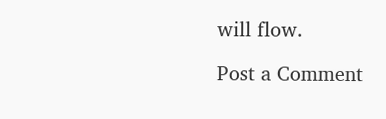will flow.

Post a Comment